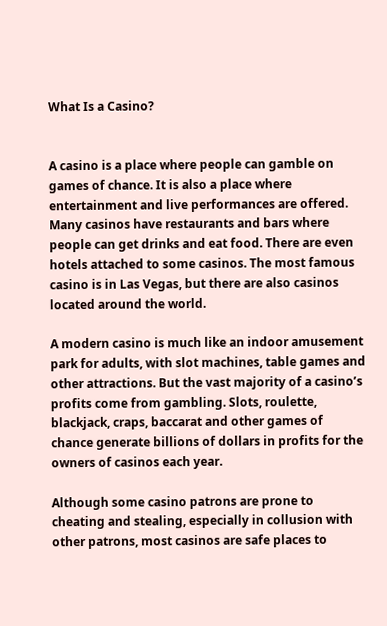What Is a Casino?


A casino is a place where people can gamble on games of chance. It is also a place where entertainment and live performances are offered. Many casinos have restaurants and bars where people can get drinks and eat food. There are even hotels attached to some casinos. The most famous casino is in Las Vegas, but there are also casinos located around the world.

A modern casino is much like an indoor amusement park for adults, with slot machines, table games and other attractions. But the vast majority of a casino’s profits come from gambling. Slots, roulette, blackjack, craps, baccarat and other games of chance generate billions of dollars in profits for the owners of casinos each year.

Although some casino patrons are prone to cheating and stealing, especially in collusion with other patrons, most casinos are safe places to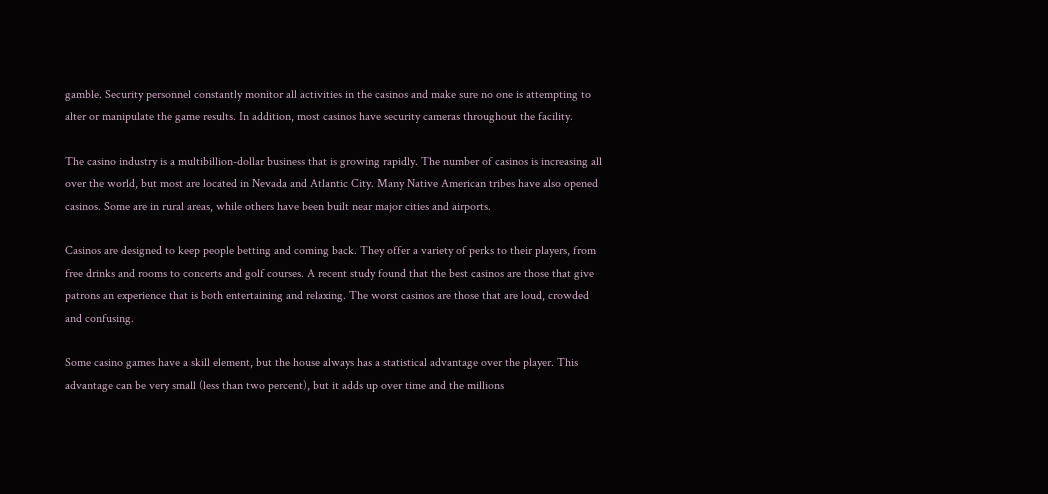gamble. Security personnel constantly monitor all activities in the casinos and make sure no one is attempting to alter or manipulate the game results. In addition, most casinos have security cameras throughout the facility.

The casino industry is a multibillion-dollar business that is growing rapidly. The number of casinos is increasing all over the world, but most are located in Nevada and Atlantic City. Many Native American tribes have also opened casinos. Some are in rural areas, while others have been built near major cities and airports.

Casinos are designed to keep people betting and coming back. They offer a variety of perks to their players, from free drinks and rooms to concerts and golf courses. A recent study found that the best casinos are those that give patrons an experience that is both entertaining and relaxing. The worst casinos are those that are loud, crowded and confusing.

Some casino games have a skill element, but the house always has a statistical advantage over the player. This advantage can be very small (less than two percent), but it adds up over time and the millions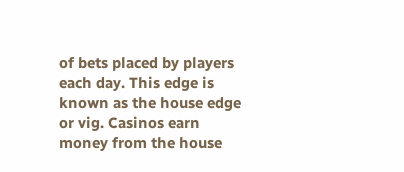of bets placed by players each day. This edge is known as the house edge or vig. Casinos earn money from the house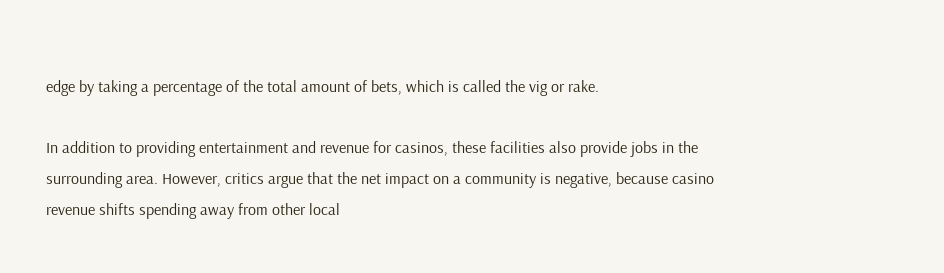edge by taking a percentage of the total amount of bets, which is called the vig or rake.

In addition to providing entertainment and revenue for casinos, these facilities also provide jobs in the surrounding area. However, critics argue that the net impact on a community is negative, because casino revenue shifts spending away from other local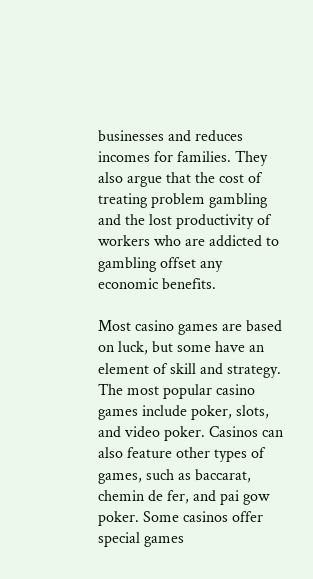businesses and reduces incomes for families. They also argue that the cost of treating problem gambling and the lost productivity of workers who are addicted to gambling offset any economic benefits.

Most casino games are based on luck, but some have an element of skill and strategy. The most popular casino games include poker, slots, and video poker. Casinos can also feature other types of games, such as baccarat, chemin de fer, and pai gow poker. Some casinos offer special games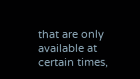that are only available at certain times,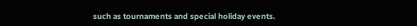such as tournaments and special holiday events.